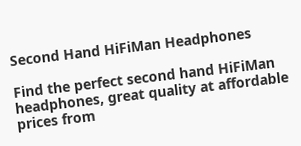Second Hand HiFiMan Headphones

Find the perfect second hand HiFiMan headphones, great quality at affordable prices from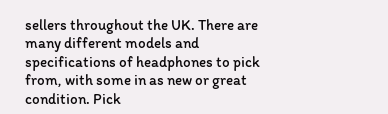sellers throughout the UK. There are many different models and specifications of headphones to pick from, with some in as new or great condition. Pick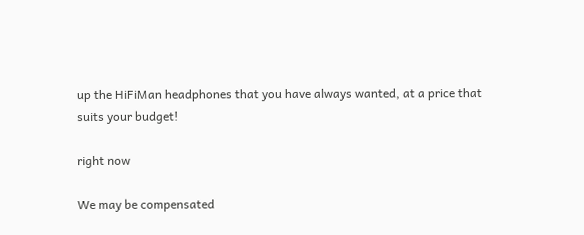up the HiFiMan headphones that you have always wanted, at a price that suits your budget!

right now

We may be compensated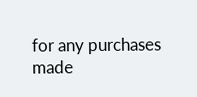for any purchases made